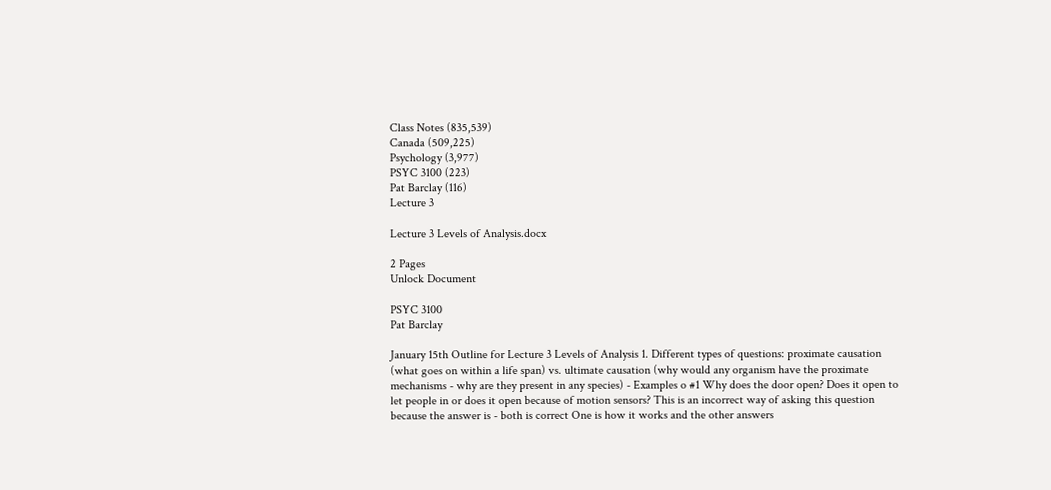Class Notes (835,539)
Canada (509,225)
Psychology (3,977)
PSYC 3100 (223)
Pat Barclay (116)
Lecture 3

Lecture 3 Levels of Analysis.docx

2 Pages
Unlock Document

PSYC 3100
Pat Barclay

January 15th Outline for Lecture 3 Levels of Analysis 1. Different types of questions: proximate causation (what goes on within a life span) vs. ultimate causation (why would any organism have the proximate mechanisms - why are they present in any species) - Examples o #1 Why does the door open? Does it open to let people in or does it open because of motion sensors? This is an incorrect way of asking this question because the answer is - both is correct One is how it works and the other answers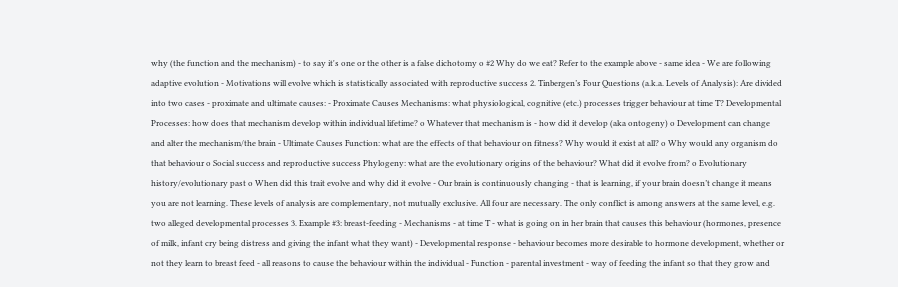why (the function and the mechanism) - to say it's one or the other is a false dichotomy o #2 Why do we eat? Refer to the example above - same idea - We are following adaptive evolution - Motivations will evolve which is statistically associated with reproductive success 2. Tinbergen’s Four Questions (a.k.a. Levels of Analysis): Are divided into two cases - proximate and ultimate causes: - Proximate Causes Mechanisms: what physiological, cognitive (etc.) processes trigger behaviour at time T? Developmental Processes: how does that mechanism develop within individual lifetime? o Whatever that mechanism is - how did it develop (aka ontogeny) o Development can change and alter the mechanism/the brain - Ultimate Causes Function: what are the effects of that behaviour on fitness? Why would it exist at all? o Why would any organism do that behaviour o Social success and reproductive success Phylogeny: what are the evolutionary origins of the behaviour? What did it evolve from? o Evolutionary history/evolutionary past o When did this trait evolve and why did it evolve - Our brain is continuously changing - that is learning, if your brain doesn’t change it means you are not learning. These levels of analysis are complementary, not mutually exclusive. All four are necessary. The only conflict is among answers at the same level, e.g. two alleged developmental processes 3. Example #3: breast-feeding - Mechanisms - at time T - what is going on in her brain that causes this behaviour (hormones, presence of milk, infant cry being distress and giving the infant what they want) - Developmental response - behaviour becomes more desirable to hormone development, whether or not they learn to breast feed - all reasons to cause the behaviour within the individual - Function - parental investment - way of feeding the infant so that they grow and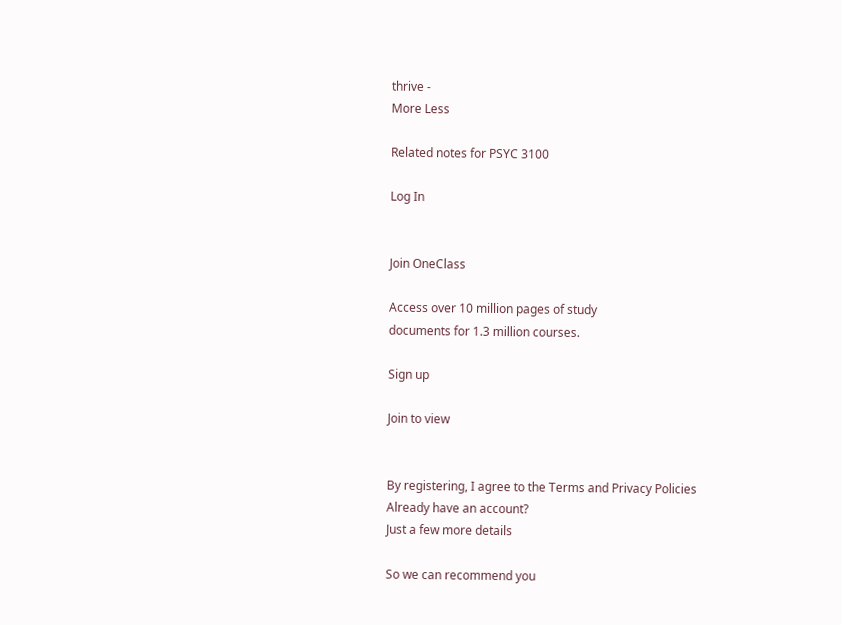thrive -
More Less

Related notes for PSYC 3100

Log In


Join OneClass

Access over 10 million pages of study
documents for 1.3 million courses.

Sign up

Join to view


By registering, I agree to the Terms and Privacy Policies
Already have an account?
Just a few more details

So we can recommend you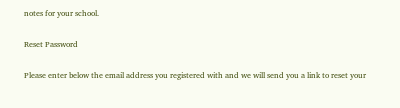notes for your school.

Reset Password

Please enter below the email address you registered with and we will send you a link to reset your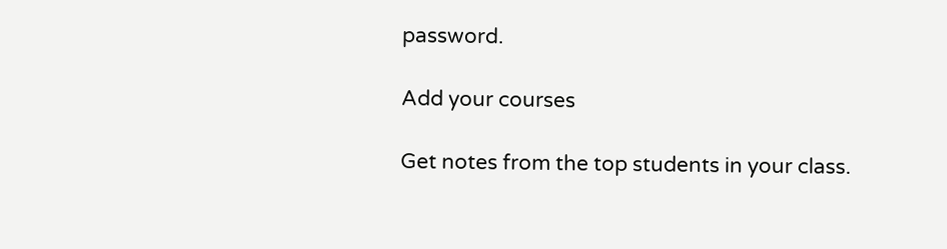password.

Add your courses

Get notes from the top students in your class.